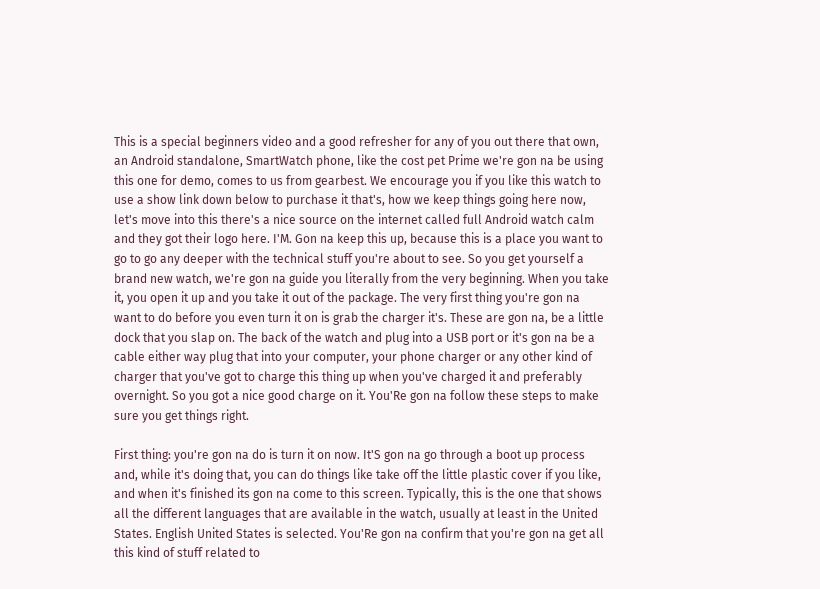This is a special beginners video and a good refresher for any of you out there that own, an Android standalone, SmartWatch phone, like the cost pet Prime we're gon na be using this one for demo, comes to us from gearbest. We encourage you if you like this watch to use a show link down below to purchase it that's, how we keep things going here now, let's move into this there's a nice source on the internet called full Android watch calm and they got their logo here. I'M. Gon na keep this up, because this is a place you want to go to go any deeper with the technical stuff you're about to see. So you get yourself a brand new watch, we're gon na guide you literally from the very beginning. When you take it, you open it up and you take it out of the package. The very first thing you're gon na want to do before you even turn it on is grab the charger it's. These are gon na, be a little dock that you slap on. The back of the watch and plug into a USB port or it's gon na be a cable either way plug that into your computer, your phone charger or any other kind of charger that you've got to charge this thing up when you've charged it and preferably overnight. So you got a nice good charge on it. You'Re gon na follow these steps to make sure you get things right.

First thing: you're gon na do is turn it on now. It'S gon na go through a boot up process and, while it's doing that, you can do things like take off the little plastic cover if you like, and when it's finished its gon na come to this screen. Typically, this is the one that shows all the different languages that are available in the watch, usually at least in the United States. English United States is selected. You'Re gon na confirm that you're gon na get all this kind of stuff related to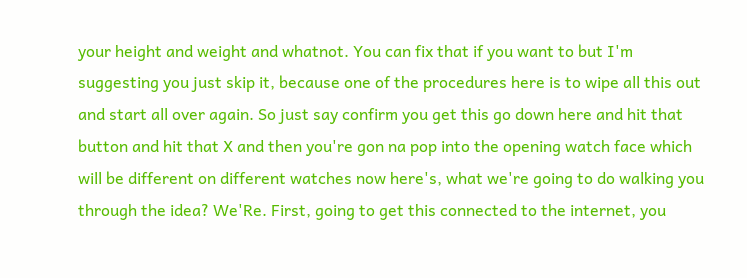your height and weight and whatnot. You can fix that if you want to but I'm suggesting you just skip it, because one of the procedures here is to wipe all this out and start all over again. So just say confirm you get this go down here and hit that button and hit that X and then you're gon na pop into the opening watch face which will be different on different watches now here's, what we're going to do walking you through the idea? We'Re. First, going to get this connected to the internet, you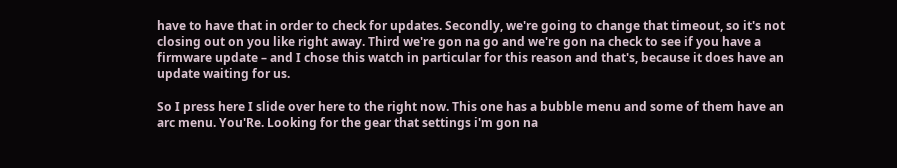have to have that in order to check for updates. Secondly, we're going to change that timeout, so it's not closing out on you like right away. Third we're gon na go and we're gon na check to see if you have a firmware update – and I chose this watch in particular for this reason and that's, because it does have an update waiting for us.

So I press here I slide over here to the right now. This one has a bubble menu and some of them have an arc menu. You'Re. Looking for the gear that settings i'm gon na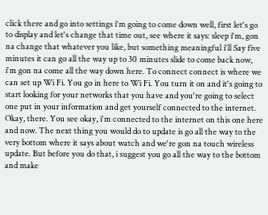click there and go into settings i'm going to come down well, first let's go to display and let's change that time out, see where it says: sleep i'm, gon na change that whatever you like, but something meaningful i'll Say five minutes it can go all the way up to 30 minutes slide to come back now, i'm gon na come all the way down here. To connect connect is where we can set up Wi Fi. You go in here to Wi Fi. You turn it on and it's going to start looking for your networks that you have and you're going to select one put in your information and get yourself connected to the internet. Okay, there. You see okay, i'm connected to the internet on this one here and now. The next thing you would do to update is go all the way to the very bottom where it says about watch and we're gon na touch wireless update. But before you do that, i suggest you go all the way to the bottom and make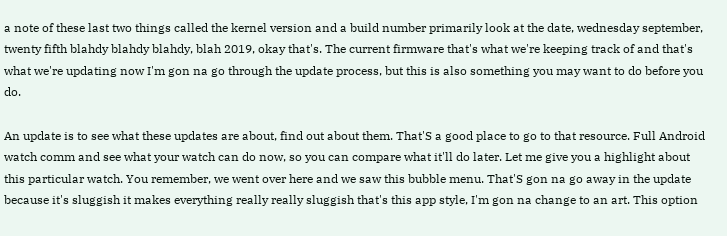a note of these last two things called the kernel version and a build number primarily look at the date, wednesday september, twenty fifth blahdy blahdy blahdy, blah 2019, okay that's. The current firmware that's what we're keeping track of and that's what we're updating now I'm gon na go through the update process, but this is also something you may want to do before you do.

An update is to see what these updates are about, find out about them. That'S a good place to go to that resource. Full Android watch comm and see what your watch can do now, so you can compare what it'll do later. Let me give you a highlight about this particular watch. You remember, we went over here and we saw this bubble menu. That'S gon na go away in the update because it's sluggish it makes everything really really sluggish that's this app style, I'm gon na change to an art. This option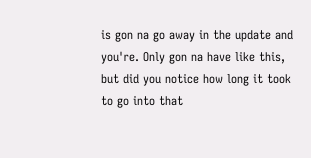is gon na go away in the update and you're. Only gon na have like this, but did you notice how long it took to go into that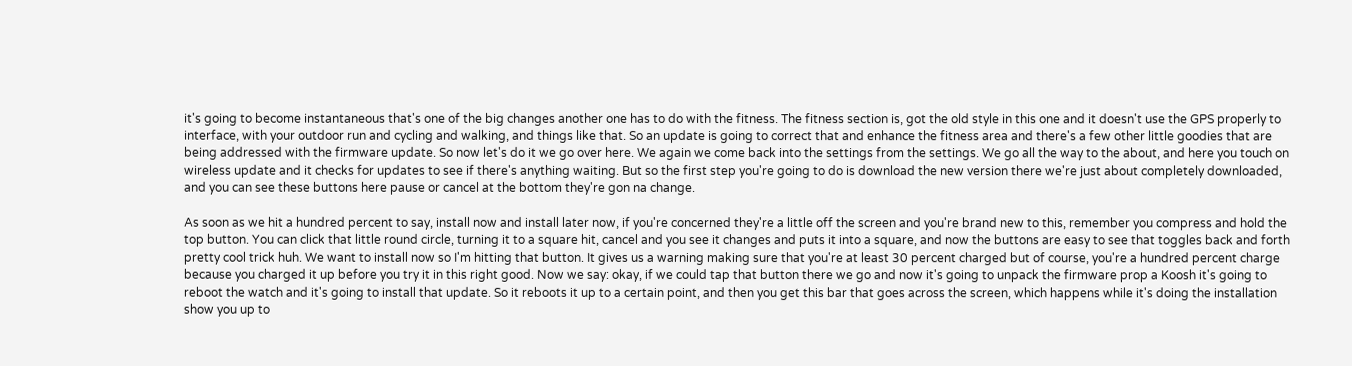it's going to become instantaneous that's one of the big changes another one has to do with the fitness. The fitness section is, got the old style in this one and it doesn't use the GPS properly to interface, with your outdoor run and cycling and walking, and things like that. So an update is going to correct that and enhance the fitness area and there's a few other little goodies that are being addressed with the firmware update. So now let's do it we go over here. We again we come back into the settings from the settings. We go all the way to the about, and here you touch on wireless update and it checks for updates to see if there's anything waiting. But so the first step you're going to do is download the new version there we're just about completely downloaded, and you can see these buttons here pause or cancel at the bottom they're gon na change.

As soon as we hit a hundred percent to say, install now and install later now, if you're concerned they're a little off the screen and you're brand new to this, remember you compress and hold the top button. You can click that little round circle, turning it to a square hit, cancel and you see it changes and puts it into a square, and now the buttons are easy to see that toggles back and forth pretty cool trick huh. We want to install now so I'm hitting that button. It gives us a warning making sure that you're at least 30 percent charged but of course, you're a hundred percent charge because you charged it up before you try it in this right good. Now we say: okay, if we could tap that button there we go and now it's going to unpack the firmware prop a Koosh it's going to reboot the watch and it's going to install that update. So it reboots it up to a certain point, and then you get this bar that goes across the screen, which happens while it's doing the installation show you up to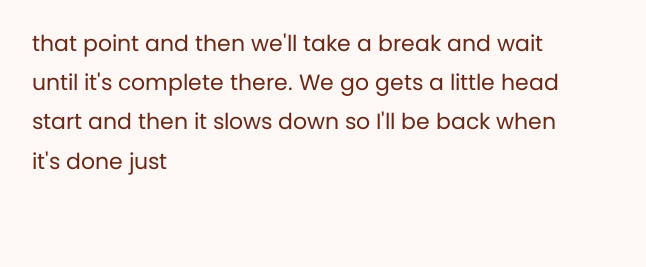that point and then we'll take a break and wait until it's complete there. We go gets a little head start and then it slows down so I'll be back when it's done just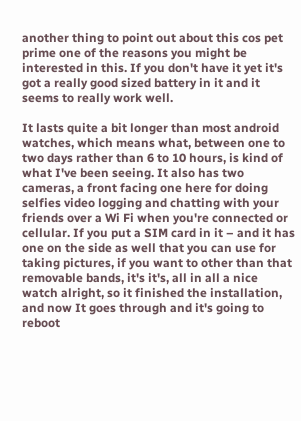another thing to point out about this cos pet prime one of the reasons you might be interested in this. If you don't have it yet it's got a really good sized battery in it and it seems to really work well.

It lasts quite a bit longer than most android watches, which means what, between one to two days rather than 6 to 10 hours, is kind of what I've been seeing. It also has two cameras, a front facing one here for doing selfies video logging and chatting with your friends over a Wi Fi when you're connected or cellular. If you put a SIM card in it – and it has one on the side as well that you can use for taking pictures, if you want to other than that removable bands, it's it's, all in all a nice watch alright, so it finished the installation, and now It goes through and it's going to reboot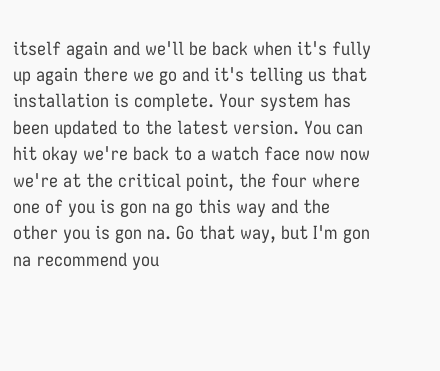itself again and we'll be back when it's fully up again there we go and it's telling us that installation is complete. Your system has been updated to the latest version. You can hit okay we're back to a watch face now now we're at the critical point, the four where one of you is gon na go this way and the other you is gon na. Go that way, but I'm gon na recommend you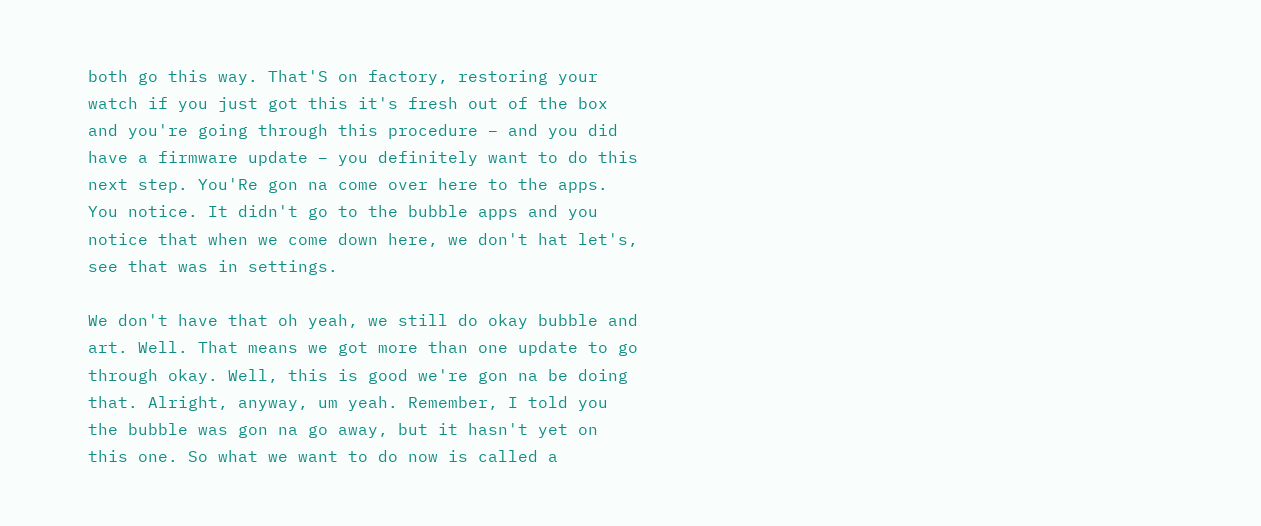both go this way. That'S on factory, restoring your watch if you just got this it's fresh out of the box and you're going through this procedure – and you did have a firmware update – you definitely want to do this next step. You'Re gon na come over here to the apps. You notice. It didn't go to the bubble apps and you notice that when we come down here, we don't hat let's, see that was in settings.

We don't have that oh yeah, we still do okay bubble and art. Well. That means we got more than one update to go through okay. Well, this is good we're gon na be doing that. Alright, anyway, um yeah. Remember, I told you the bubble was gon na go away, but it hasn't yet on this one. So what we want to do now is called a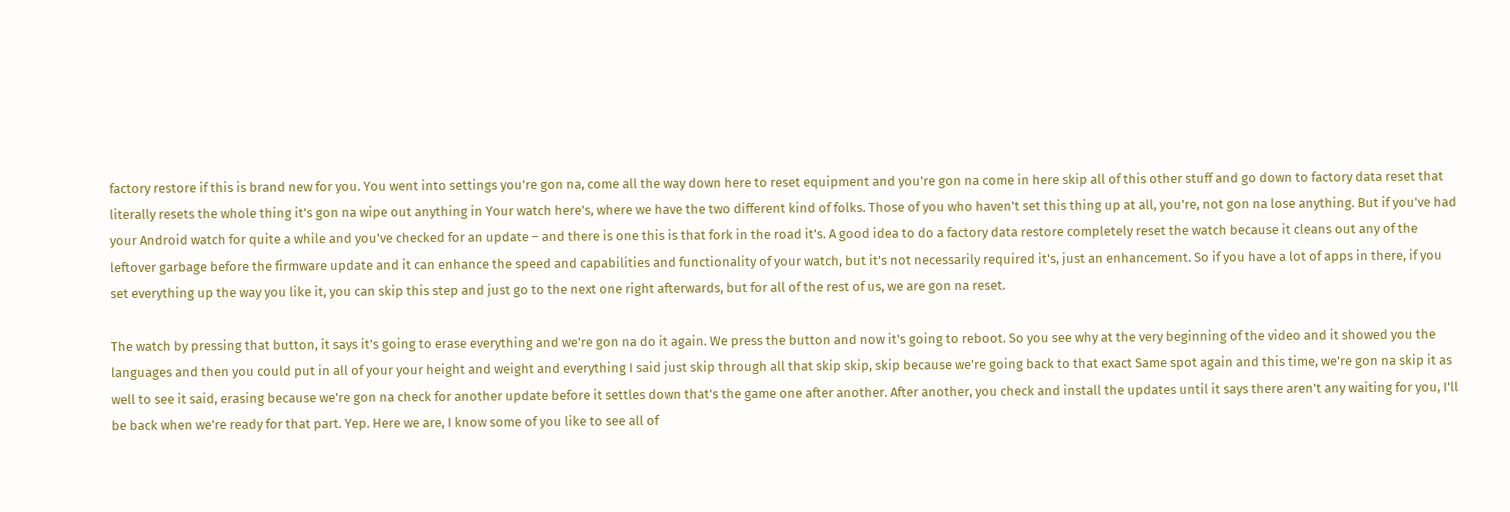factory restore if this is brand new for you. You went into settings you're gon na, come all the way down here to reset equipment and you're gon na come in here skip all of this other stuff and go down to factory data reset that literally resets the whole thing it's gon na wipe out anything in Your watch here's, where we have the two different kind of folks. Those of you who haven't set this thing up at all, you're, not gon na lose anything. But if you've had your Android watch for quite a while and you've checked for an update – and there is one this is that fork in the road it's. A good idea to do a factory data restore completely reset the watch because it cleans out any of the leftover garbage before the firmware update and it can enhance the speed and capabilities and functionality of your watch, but it's not necessarily required it's, just an enhancement. So if you have a lot of apps in there, if you set everything up the way you like it, you can skip this step and just go to the next one right afterwards, but for all of the rest of us, we are gon na reset.

The watch by pressing that button, it says it's going to erase everything and we're gon na do it again. We press the button and now it's going to reboot. So you see why at the very beginning of the video and it showed you the languages and then you could put in all of your your height and weight and everything I said just skip through all that skip skip, skip because we're going back to that exact Same spot again and this time, we're gon na skip it as well to see it said, erasing because we're gon na check for another update before it settles down that's the game one after another. After another, you check and install the updates until it says there aren't any waiting for you, I'll be back when we're ready for that part. Yep. Here we are, I know some of you like to see all of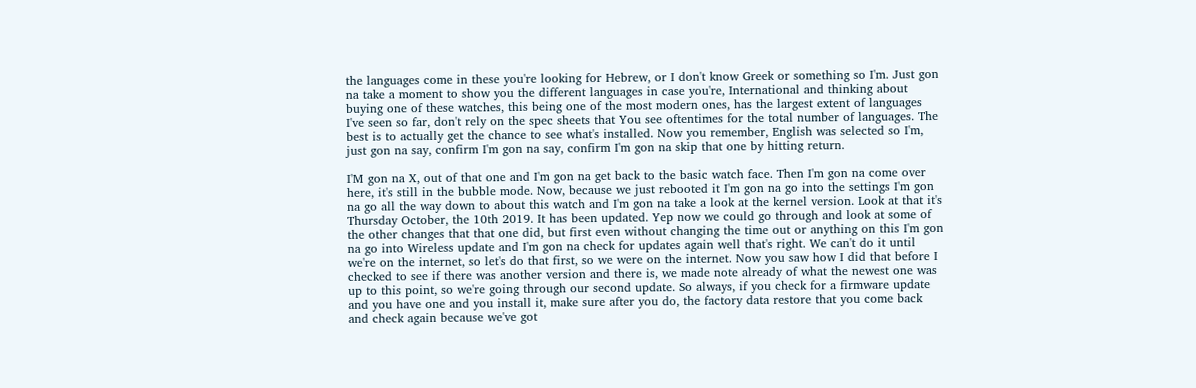the languages come in these you're looking for Hebrew, or I don't know Greek or something so I'm. Just gon na take a moment to show you the different languages in case you're, International and thinking about buying one of these watches, this being one of the most modern ones, has the largest extent of languages I've seen so far, don't rely on the spec sheets that You see oftentimes for the total number of languages. The best is to actually get the chance to see what's installed. Now you remember, English was selected so I'm, just gon na say, confirm I'm gon na say, confirm I'm gon na skip that one by hitting return.

I'M gon na X, out of that one and I'm gon na get back to the basic watch face. Then I'm gon na come over here, it's still in the bubble mode. Now, because we just rebooted it I'm gon na go into the settings I'm gon na go all the way down to about this watch and I'm gon na take a look at the kernel version. Look at that it's Thursday October, the 10th 2019. It has been updated. Yep now we could go through and look at some of the other changes that that one did, but first even without changing the time out or anything on this I'm gon na go into Wireless update and I'm gon na check for updates again well that's right. We can't do it until we're on the internet, so let's do that first, so we were on the internet. Now you saw how I did that before I checked to see if there was another version and there is, we made note already of what the newest one was up to this point, so we're going through our second update. So always, if you check for a firmware update and you have one and you install it, make sure after you do, the factory data restore that you come back and check again because we've got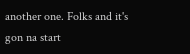another one. Folks and it's gon na start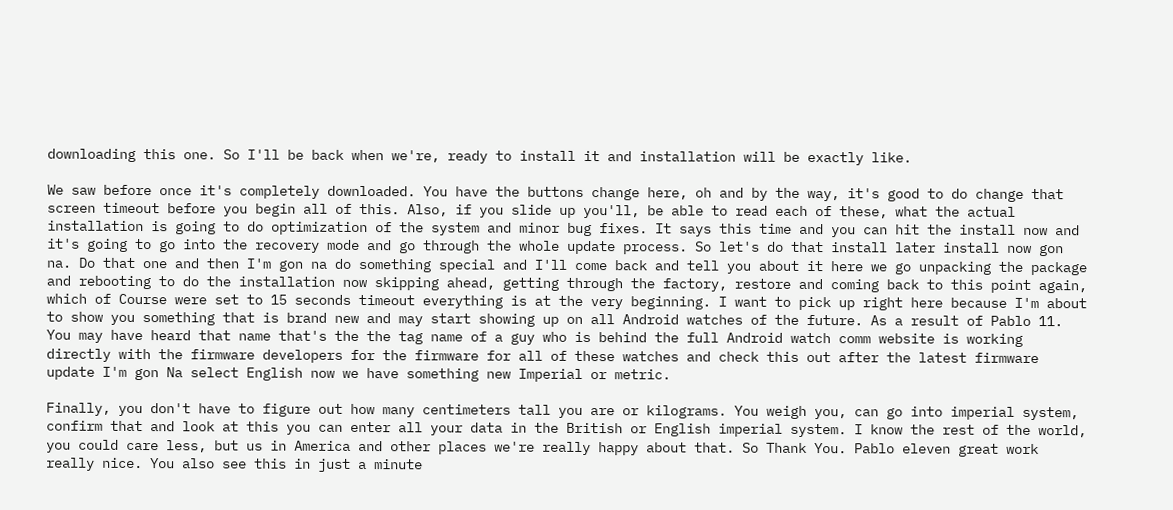downloading this one. So I'll be back when we're, ready to install it and installation will be exactly like.

We saw before once it's completely downloaded. You have the buttons change here, oh and by the way, it's good to do change that screen timeout before you begin all of this. Also, if you slide up you'll, be able to read each of these, what the actual installation is going to do optimization of the system and minor bug fixes. It says this time and you can hit the install now and it's going to go into the recovery mode and go through the whole update process. So let's do that install later install now gon na. Do that one and then I'm gon na do something special and I'll come back and tell you about it here we go unpacking the package and rebooting to do the installation now skipping ahead, getting through the factory, restore and coming back to this point again, which of Course were set to 15 seconds timeout everything is at the very beginning. I want to pick up right here because I'm about to show you something that is brand new and may start showing up on all Android watches of the future. As a result of Pablo 11. You may have heard that name that's the the tag name of a guy who is behind the full Android watch comm website is working directly with the firmware developers for the firmware for all of these watches and check this out after the latest firmware update I'm gon Na select English now we have something new Imperial or metric.

Finally, you don't have to figure out how many centimeters tall you are or kilograms. You weigh you, can go into imperial system, confirm that and look at this you can enter all your data in the British or English imperial system. I know the rest of the world, you could care less, but us in America and other places we're really happy about that. So Thank You. Pablo eleven great work really nice. You also see this in just a minute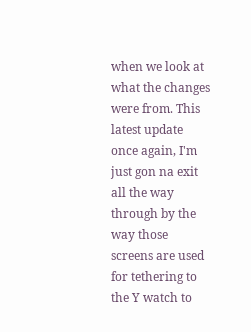when we look at what the changes were from. This latest update once again, I'm just gon na exit all the way through by the way those screens are used for tethering to the Y watch to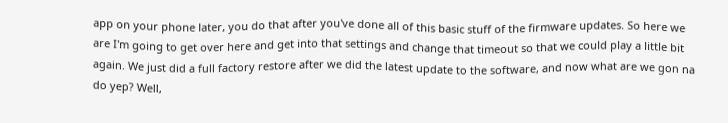app on your phone later, you do that after you've done all of this basic stuff of the firmware updates. So here we are I'm going to get over here and get into that settings and change that timeout so that we could play a little bit again. We just did a full factory restore after we did the latest update to the software, and now what are we gon na do yep? Well,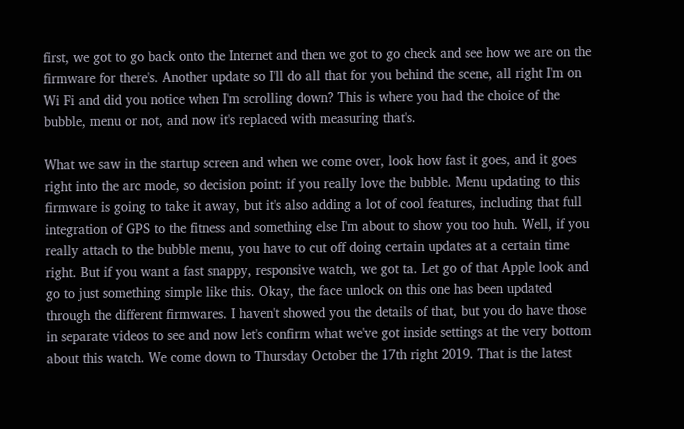first, we got to go back onto the Internet and then we got to go check and see how we are on the firmware for there's. Another update so I'll do all that for you behind the scene, all right I'm on Wi Fi and did you notice when I'm scrolling down? This is where you had the choice of the bubble, menu or not, and now it's replaced with measuring that's.

What we saw in the startup screen and when we come over, look how fast it goes, and it goes right into the arc mode, so decision point: if you really love the bubble. Menu updating to this firmware is going to take it away, but it's also adding a lot of cool features, including that full integration of GPS to the fitness and something else I'm about to show you too huh. Well, if you really attach to the bubble menu, you have to cut off doing certain updates at a certain time right. But if you want a fast snappy, responsive watch, we got ta. Let go of that Apple look and go to just something simple like this. Okay, the face unlock on this one has been updated through the different firmwares. I haven't showed you the details of that, but you do have those in separate videos to see and now let's confirm what we've got inside settings at the very bottom about this watch. We come down to Thursday October the 17th right 2019. That is the latest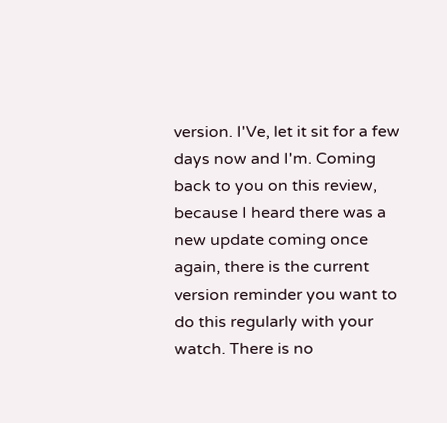version. I'Ve, let it sit for a few days now and I'm. Coming back to you on this review, because I heard there was a new update coming once again, there is the current version reminder you want to do this regularly with your watch. There is no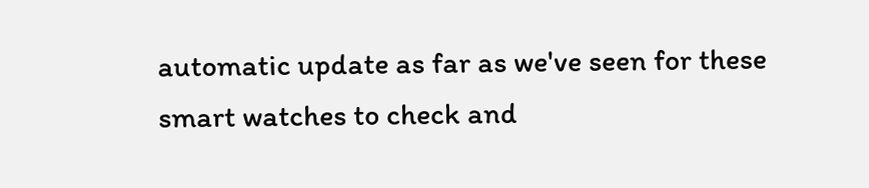automatic update as far as we've seen for these smart watches to check and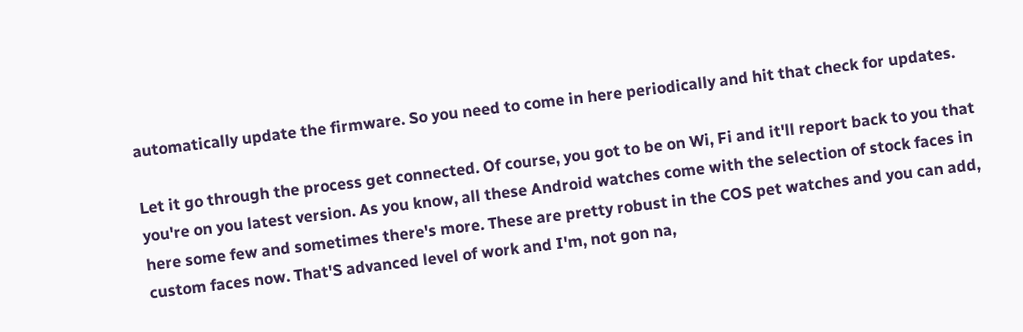automatically update the firmware. So you need to come in here periodically and hit that check for updates.

Let it go through the process get connected. Of course, you got to be on Wi, Fi and it'll report back to you that you're on you latest version. As you know, all these Android watches come with the selection of stock faces in here some few and sometimes there's more. These are pretty robust in the COS pet watches and you can add, custom faces now. That'S advanced level of work and I'm, not gon na,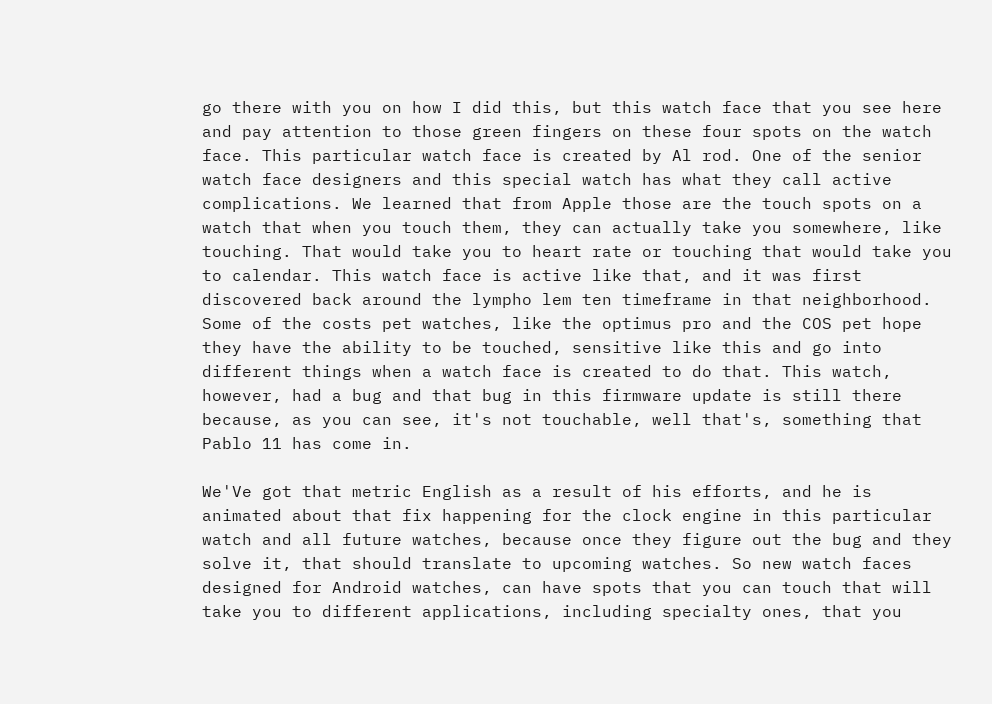go there with you on how I did this, but this watch face that you see here and pay attention to those green fingers on these four spots on the watch face. This particular watch face is created by Al rod. One of the senior watch face designers and this special watch has what they call active complications. We learned that from Apple those are the touch spots on a watch that when you touch them, they can actually take you somewhere, like touching. That would take you to heart rate or touching that would take you to calendar. This watch face is active like that, and it was first discovered back around the lympho lem ten timeframe in that neighborhood. Some of the costs pet watches, like the optimus pro and the COS pet hope they have the ability to be touched, sensitive like this and go into different things when a watch face is created to do that. This watch, however, had a bug and that bug in this firmware update is still there because, as you can see, it's not touchable, well that's, something that Pablo 11 has come in.

We'Ve got that metric English as a result of his efforts, and he is animated about that fix happening for the clock engine in this particular watch and all future watches, because once they figure out the bug and they solve it, that should translate to upcoming watches. So new watch faces designed for Android watches, can have spots that you can touch that will take you to different applications, including specialty ones, that you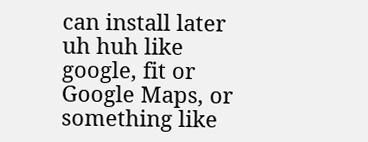can install later uh huh like google, fit or Google Maps, or something like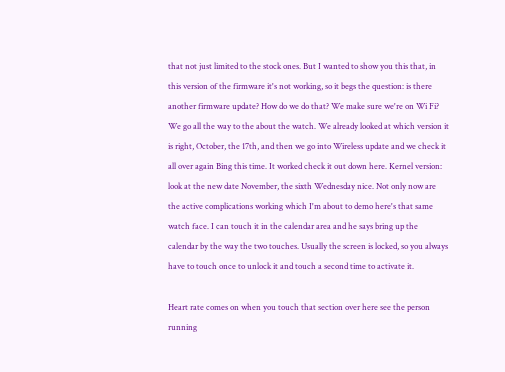that not just limited to the stock ones. But I wanted to show you this that, in this version of the firmware it's not working, so it begs the question: is there another firmware update? How do we do that? We make sure we're on Wi Fi? We go all the way to the about the watch. We already looked at which version it is right, October, the 17th, and then we go into Wireless update and we check it all over again Bing this time. It worked check it out down here. Kernel version: look at the new date November, the sixth Wednesday nice. Not only now are the active complications working which I'm about to demo here's that same watch face. I can touch it in the calendar area and he says bring up the calendar by the way the two touches. Usually the screen is locked, so you always have to touch once to unlock it and touch a second time to activate it.

Heart rate comes on when you touch that section over here see the person running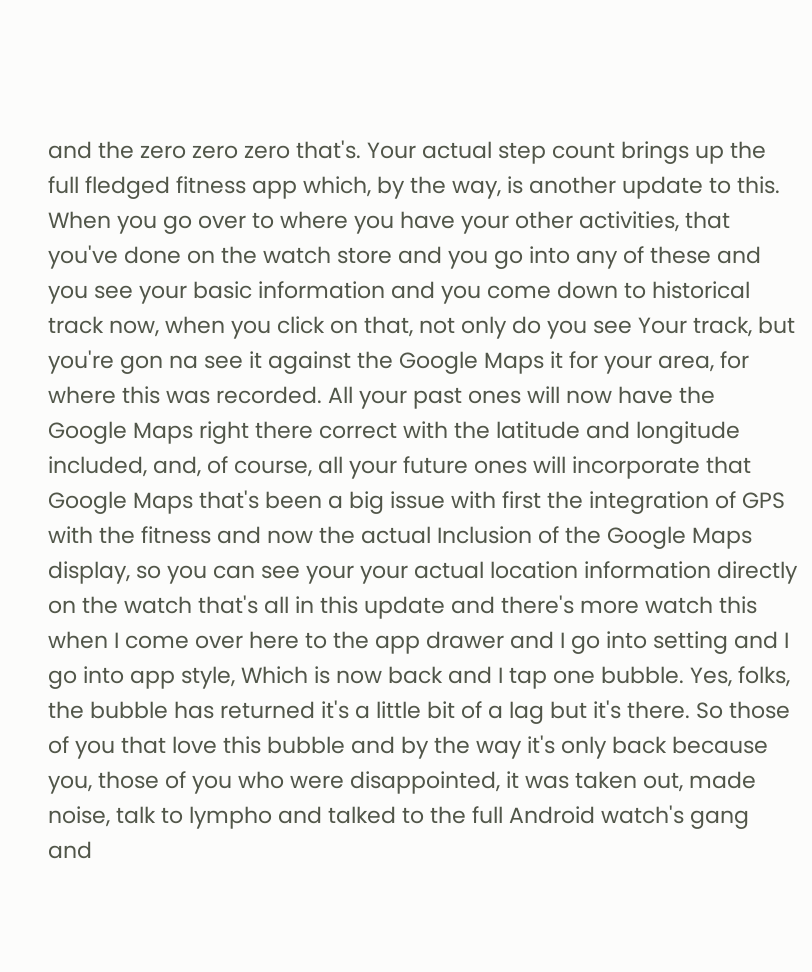and the zero zero zero that's. Your actual step count brings up the full fledged fitness app which, by the way, is another update to this. When you go over to where you have your other activities, that you've done on the watch store and you go into any of these and you see your basic information and you come down to historical track now, when you click on that, not only do you see Your track, but you're gon na see it against the Google Maps it for your area, for where this was recorded. All your past ones will now have the Google Maps right there correct with the latitude and longitude included, and, of course, all your future ones will incorporate that Google Maps that's been a big issue with first the integration of GPS with the fitness and now the actual Inclusion of the Google Maps display, so you can see your your actual location information directly on the watch that's all in this update and there's more watch this when I come over here to the app drawer and I go into setting and I go into app style, Which is now back and I tap one bubble. Yes, folks, the bubble has returned it's a little bit of a lag but it's there. So those of you that love this bubble and by the way it's only back because you, those of you who were disappointed, it was taken out, made noise, talk to lympho and talked to the full Android watch's gang and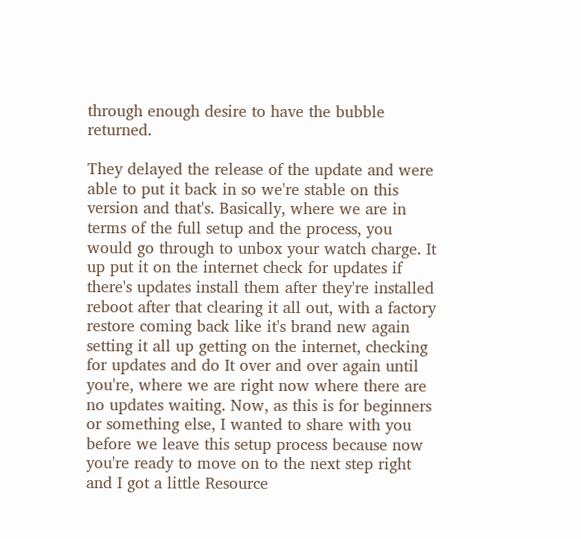through enough desire to have the bubble returned.

They delayed the release of the update and were able to put it back in so we're stable on this version and that's. Basically, where we are in terms of the full setup and the process, you would go through to unbox your watch charge. It up put it on the internet check for updates if there's updates install them after they're installed reboot after that clearing it all out, with a factory restore coming back like it's brand new again setting it all up getting on the internet, checking for updates and do It over and over again until you're, where we are right now where there are no updates waiting. Now, as this is for beginners or something else, I wanted to share with you before we leave this setup process because now you're ready to move on to the next step right and I got a little Resource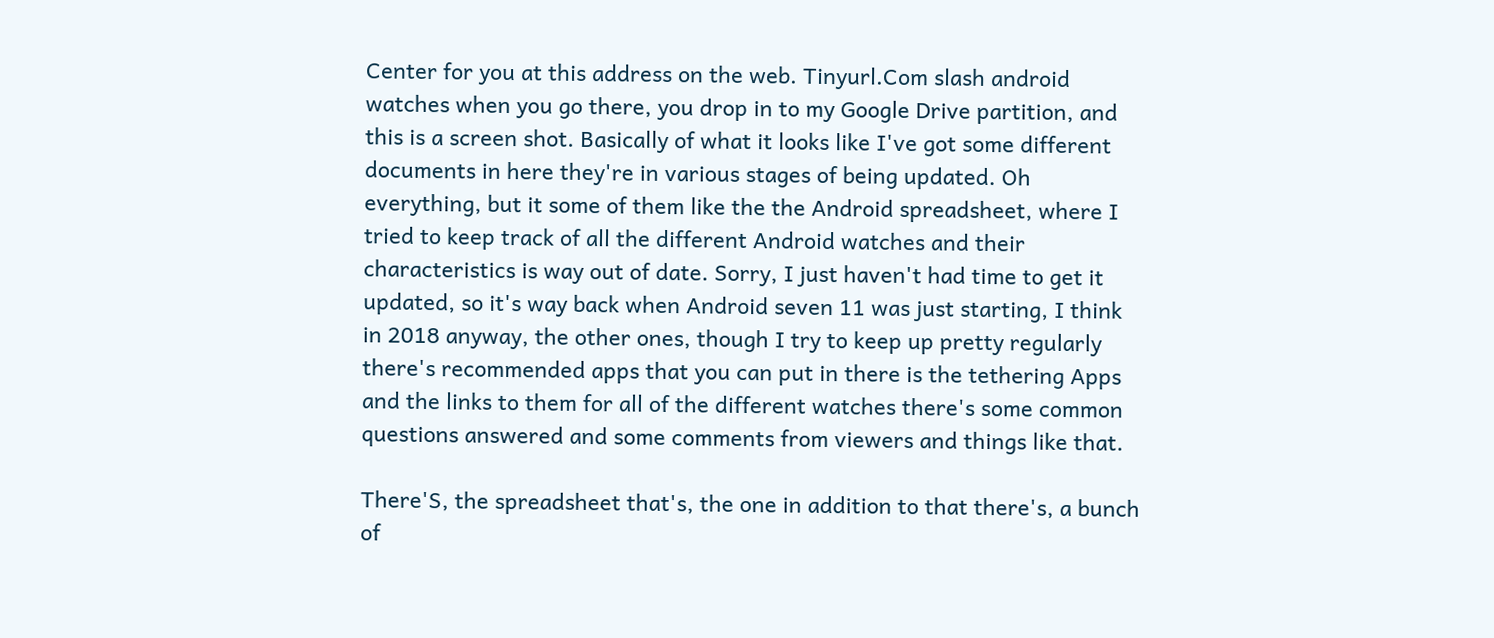Center for you at this address on the web. Tinyurl.Com slash android watches when you go there, you drop in to my Google Drive partition, and this is a screen shot. Basically of what it looks like I've got some different documents in here they're in various stages of being updated. Oh everything, but it some of them like the the Android spreadsheet, where I tried to keep track of all the different Android watches and their characteristics is way out of date. Sorry, I just haven't had time to get it updated, so it's way back when Android seven 11 was just starting, I think in 2018 anyway, the other ones, though I try to keep up pretty regularly there's recommended apps that you can put in there is the tethering Apps and the links to them for all of the different watches there's some common questions answered and some comments from viewers and things like that.

There'S, the spreadsheet that's, the one in addition to that there's, a bunch of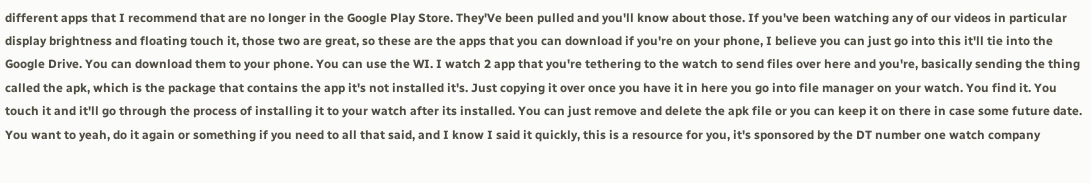different apps that I recommend that are no longer in the Google Play Store. They'Ve been pulled and you'll know about those. If you've been watching any of our videos in particular display brightness and floating touch it, those two are great, so these are the apps that you can download if you're on your phone, I believe you can just go into this it'll tie into the Google Drive. You can download them to your phone. You can use the WI. I watch 2 app that you're tethering to the watch to send files over here and you're, basically sending the thing called the apk, which is the package that contains the app it's not installed it's. Just copying it over once you have it in here you go into file manager on your watch. You find it. You touch it and it'll go through the process of installing it to your watch after its installed. You can just remove and delete the apk file or you can keep it on there in case some future date. You want to yeah, do it again or something if you need to all that said, and I know I said it quickly, this is a resource for you, it's sponsored by the DT number one watch company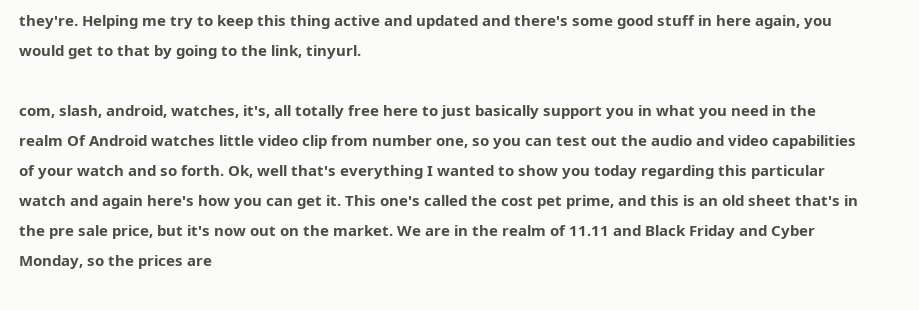they're. Helping me try to keep this thing active and updated and there's some good stuff in here again, you would get to that by going to the link, tinyurl.

com, slash, android, watches, it's, all totally free here to just basically support you in what you need in the realm Of Android watches little video clip from number one, so you can test out the audio and video capabilities of your watch and so forth. Ok, well that's everything I wanted to show you today regarding this particular watch and again here's how you can get it. This one's called the cost pet prime, and this is an old sheet that's in the pre sale price, but it's now out on the market. We are in the realm of 11.11 and Black Friday and Cyber Monday, so the prices are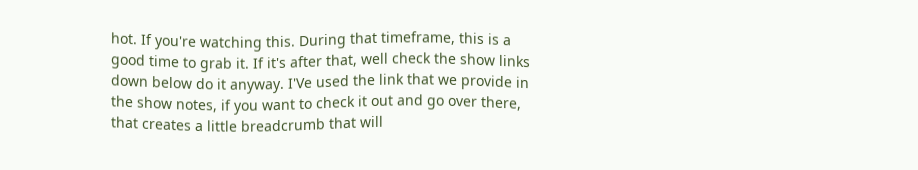hot. If you're watching this. During that timeframe, this is a good time to grab it. If it's after that, well check the show links down below do it anyway. I'Ve used the link that we provide in the show notes, if you want to check it out and go over there, that creates a little breadcrumb that will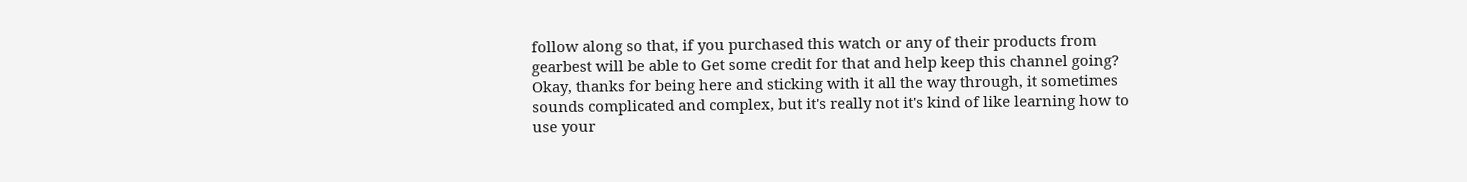follow along so that, if you purchased this watch or any of their products from gearbest will be able to Get some credit for that and help keep this channel going? Okay, thanks for being here and sticking with it all the way through, it sometimes sounds complicated and complex, but it's really not it's kind of like learning how to use your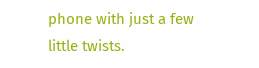phone with just a few little twists.